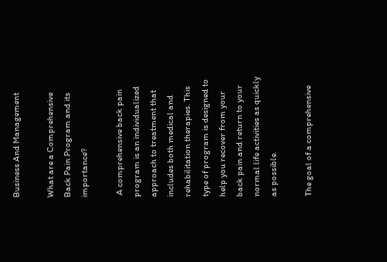Business And Management

What are a Comprehensive Back Pain Program and its importance?

 A comprehensive back pain program is an individualized approach to treatment that includes both medical and rehabilitation therapies. This type of program is designed to help you recover from your back pain and return to your normal life activities as quickly as possible.

The goal of a comprehensive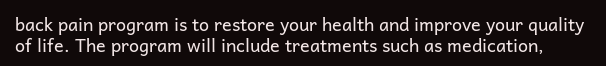back pain program is to restore your health and improve your quality of life. The program will include treatments such as medication,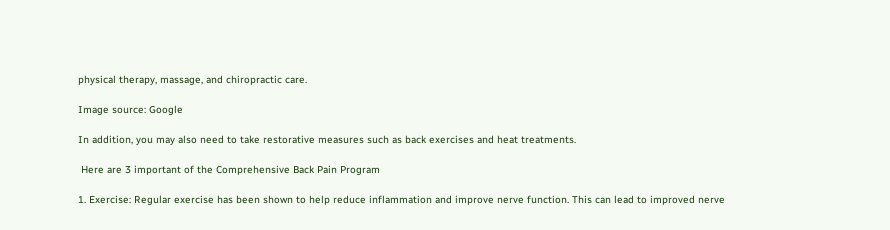physical therapy, massage, and chiropractic care.

Image source: Google

In addition, you may also need to take restorative measures such as back exercises and heat treatments.

 Here are 3 important of the Comprehensive Back Pain Program

1. Exercise: Regular exercise has been shown to help reduce inflammation and improve nerve function. This can lead to improved nerve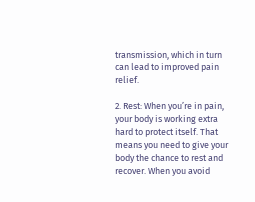transmission, which in turn can lead to improved pain relief.

2. Rest: When you’re in pain, your body is working extra hard to protect itself. That means you need to give your body the chance to rest and recover. When you avoid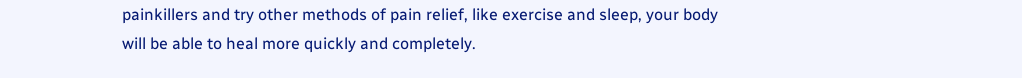painkillers and try other methods of pain relief, like exercise and sleep, your body will be able to heal more quickly and completely.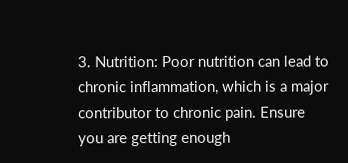3. Nutrition: Poor nutrition can lead to chronic inflammation, which is a major contributor to chronic pain. Ensure you are getting enough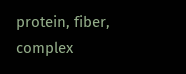protein, fiber, complex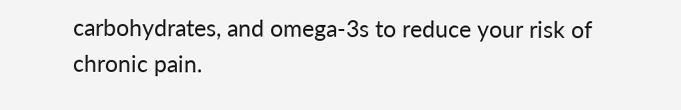carbohydrates, and omega-3s to reduce your risk of chronic pain.